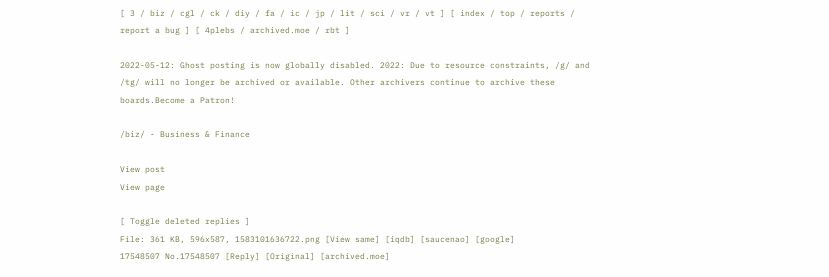[ 3 / biz / cgl / ck / diy / fa / ic / jp / lit / sci / vr / vt ] [ index / top / reports / report a bug ] [ 4plebs / archived.moe / rbt ]

2022-05-12: Ghost posting is now globally disabled. 2022: Due to resource constraints, /g/ and /tg/ will no longer be archived or available. Other archivers continue to archive these boards.Become a Patron!

/biz/ - Business & Finance

View post
View page

[ Toggle deleted replies ]
File: 361 KB, 596x587, 1583101636722.png [View same] [iqdb] [saucenao] [google]
17548507 No.17548507 [Reply] [Original] [archived.moe]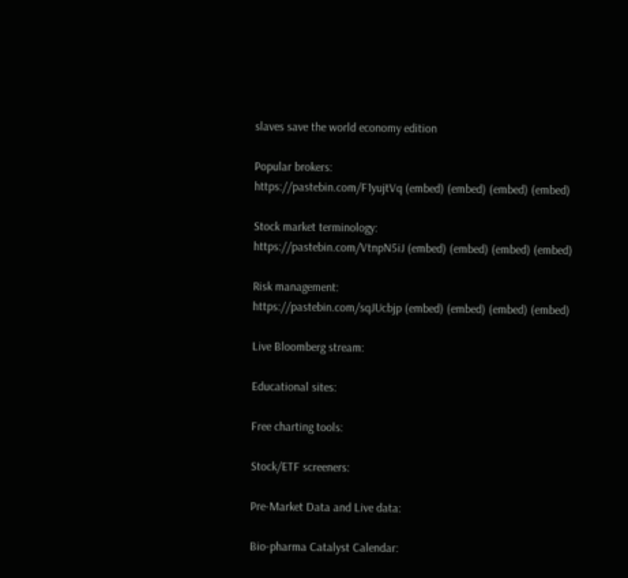slaves save the world economy edition

Popular brokers:
https://pastebin.com/F1yujtVq (embed) (embed) (embed) (embed)

Stock market terminology:
https://pastebin.com/VtnpN5iJ (embed) (embed) (embed) (embed)

Risk management:
https://pastebin.com/sqJUcbjp (embed) (embed) (embed) (embed)

Live Bloomberg stream:

Educational sites:

Free charting tools:

Stock/ETF screeners:

Pre-Market Data and Live data:

Bio-pharma Catalyst Calendar: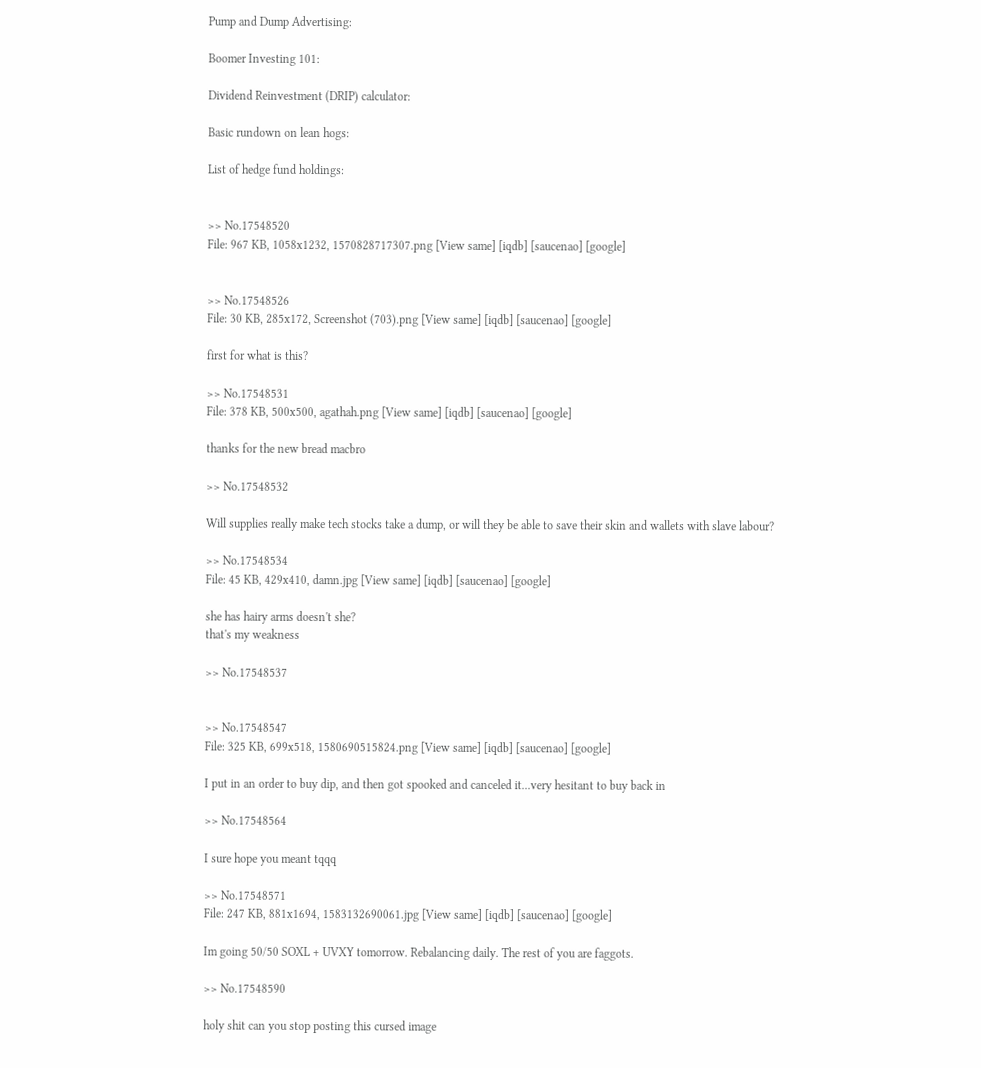Pump and Dump Advertising:

Boomer Investing 101:

Dividend Reinvestment (DRIP) calculator:

Basic rundown on lean hogs:

List of hedge fund holdings:


>> No.17548520
File: 967 KB, 1058x1232, 1570828717307.png [View same] [iqdb] [saucenao] [google]


>> No.17548526
File: 30 KB, 285x172, Screenshot (703).png [View same] [iqdb] [saucenao] [google]

first for what is this?

>> No.17548531
File: 378 KB, 500x500, agathah.png [View same] [iqdb] [saucenao] [google]

thanks for the new bread macbro

>> No.17548532

Will supplies really make tech stocks take a dump, or will they be able to save their skin and wallets with slave labour?

>> No.17548534
File: 45 KB, 429x410, damn.jpg [View same] [iqdb] [saucenao] [google]

she has hairy arms doesn't she?
that's my weakness

>> No.17548537


>> No.17548547
File: 325 KB, 699x518, 1580690515824.png [View same] [iqdb] [saucenao] [google]

I put in an order to buy dip, and then got spooked and canceled it...very hesitant to buy back in

>> No.17548564

I sure hope you meant tqqq

>> No.17548571
File: 247 KB, 881x1694, 1583132690061.jpg [View same] [iqdb] [saucenao] [google]

Im going 50/50 SOXL + UVXY tomorrow. Rebalancing daily. The rest of you are faggots.

>> No.17548590

holy shit can you stop posting this cursed image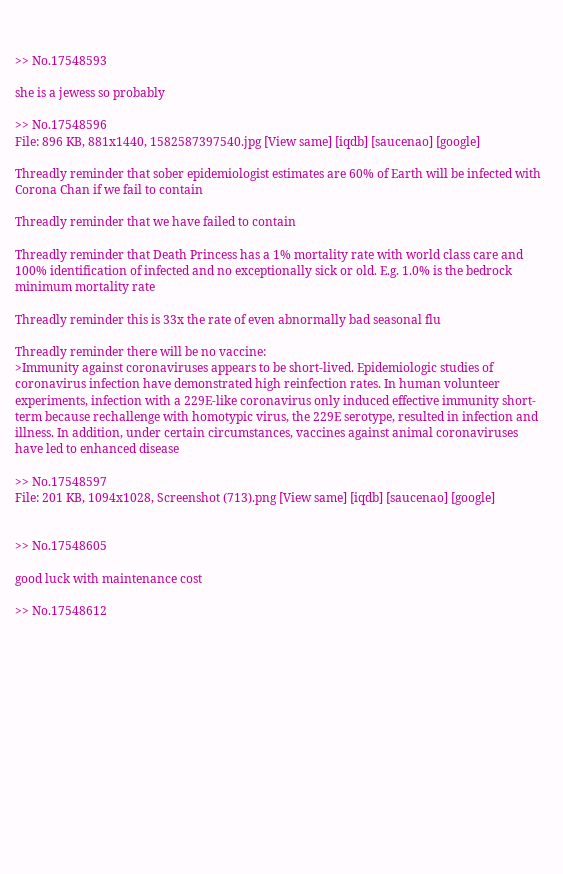>> No.17548593

she is a jewess so probably

>> No.17548596
File: 896 KB, 881x1440, 1582587397540.jpg [View same] [iqdb] [saucenao] [google]

Threadly reminder that sober epidemiologist estimates are 60% of Earth will be infected with Corona Chan if we fail to contain

Threadly reminder that we have failed to contain

Threadly reminder that Death Princess has a 1% mortality rate with world class care and 100% identification of infected and no exceptionally sick or old. E.g. 1.0% is the bedrock minimum mortality rate

Threadly reminder this is 33x the rate of even abnormally bad seasonal flu

Threadly reminder there will be no vaccine:
>Immunity against coronaviruses appears to be short-lived. Epidemiologic studies of coronavirus infection have demonstrated high reinfection rates. In human volunteer experiments, infection with a 229E-like coronavirus only induced effective immunity short-term because rechallenge with homotypic virus, the 229E serotype, resulted in infection and illness. In addition, under certain circumstances, vaccines against animal coronaviruses have led to enhanced disease

>> No.17548597
File: 201 KB, 1094x1028, Screenshot (713).png [View same] [iqdb] [saucenao] [google]


>> No.17548605

good luck with maintenance cost

>> No.17548612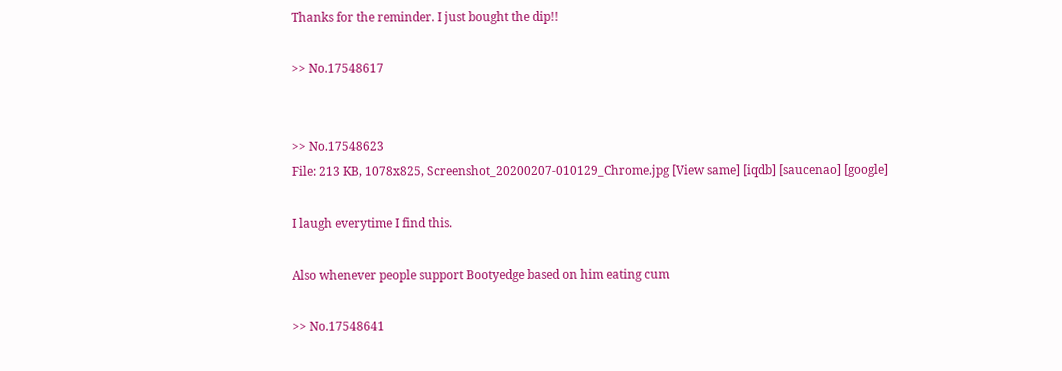Thanks for the reminder. I just bought the dip!!

>> No.17548617


>> No.17548623
File: 213 KB, 1078x825, Screenshot_20200207-010129_Chrome.jpg [View same] [iqdb] [saucenao] [google]

I laugh everytime I find this.

Also whenever people support Bootyedge based on him eating cum

>> No.17548641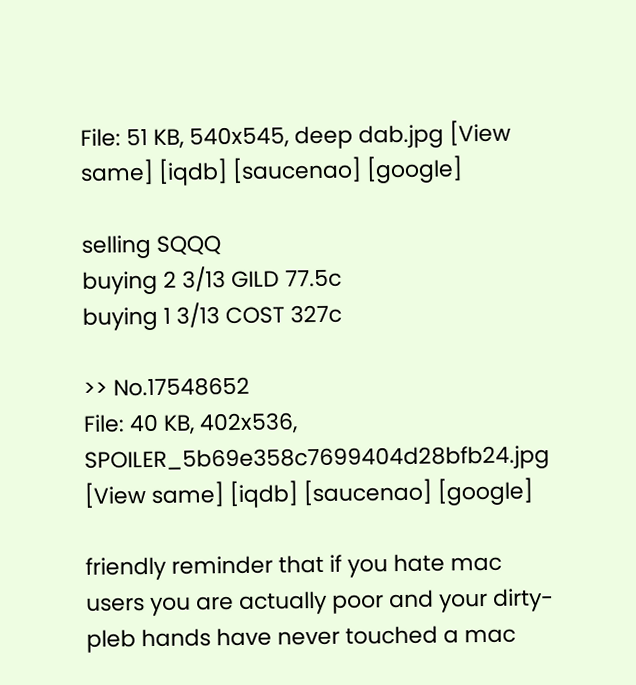File: 51 KB, 540x545, deep dab.jpg [View same] [iqdb] [saucenao] [google]

selling SQQQ
buying 2 3/13 GILD 77.5c
buying 1 3/13 COST 327c

>> No.17548652
File: 40 KB, 402x536, SPOILER_5b69e358c7699404d28bfb24.jpg [View same] [iqdb] [saucenao] [google]

friendly reminder that if you hate mac users you are actually poor and your dirty-pleb hands have never touched a mac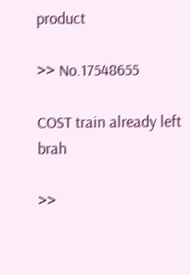product

>> No.17548655

COST train already left brah

>>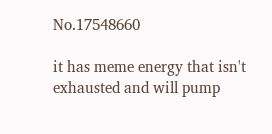No.17548660

it has meme energy that isn't exhausted and will pump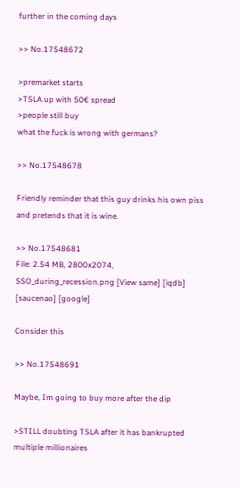further in the coming days

>> No.17548672

>premarket starts
>TSLA up with 50€ spread
>people still buy
what the fuck is wrong with germans?

>> No.17548678

Friendly reminder that this guy drinks his own piss and pretends that it is wine.

>> No.17548681
File: 2.54 MB, 2800x2074, SSO_during_recession.png [View same] [iqdb] [saucenao] [google]

Consider this

>> No.17548691

Maybe, Im going to buy more after the dip

>STILL doubting TSLA after it has bankrupted multiple millionaires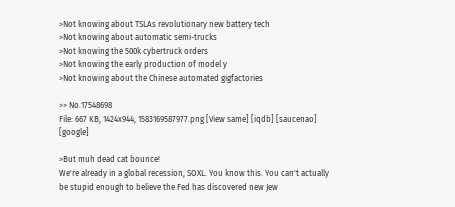>Not knowing about TSLAs revolutionary new battery tech
>Not knowing about automatic semi-trucks
>Not knowing the 500k cybertruck orders
>Not knowing the early production of model y
>Not knowing about the Chinese automated gigfactories

>> No.17548698
File: 667 KB, 1424x944, 1583169587977.png [View same] [iqdb] [saucenao] [google]

>But muh dead cat bounce!
We're already in a global recession, SOXL. You know this. You can't actually be stupid enough to believe the Fed has discovered new Jew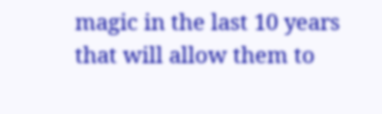magic in the last 10 years that will allow them to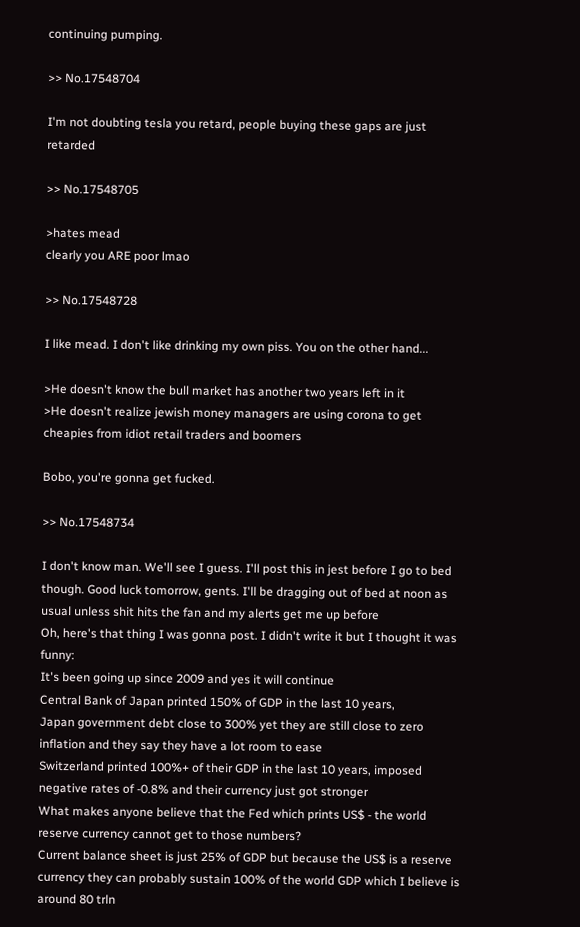continuing pumping.

>> No.17548704

I'm not doubting tesla you retard, people buying these gaps are just retarded

>> No.17548705

>hates mead
clearly you ARE poor lmao

>> No.17548728

I like mead. I don't like drinking my own piss. You on the other hand...

>He doesn't know the bull market has another two years left in it
>He doesn't realize jewish money managers are using corona to get cheapies from idiot retail traders and boomers

Bobo, you're gonna get fucked.

>> No.17548734

I don't know man. We'll see I guess. I'll post this in jest before I go to bed though. Good luck tomorrow, gents. I'll be dragging out of bed at noon as usual unless shit hits the fan and my alerts get me up before
Oh, here's that thing I was gonna post. I didn't write it but I thought it was funny:
It's been going up since 2009 and yes it will continue
Central Bank of Japan printed 150% of GDP in the last 10 years,
Japan government debt close to 300% yet they are still close to zero inflation and they say they have a lot room to ease
Switzerland printed 100%+ of their GDP in the last 10 years, imposed negative rates of -0.8% and their currency just got stronger
What makes anyone believe that the Fed which prints US$ - the world reserve currency cannot get to those numbers?
Current balance sheet is just 25% of GDP but because the US$ is a reserve currency they can probably sustain 100% of the world GDP which I believe is around 80 trln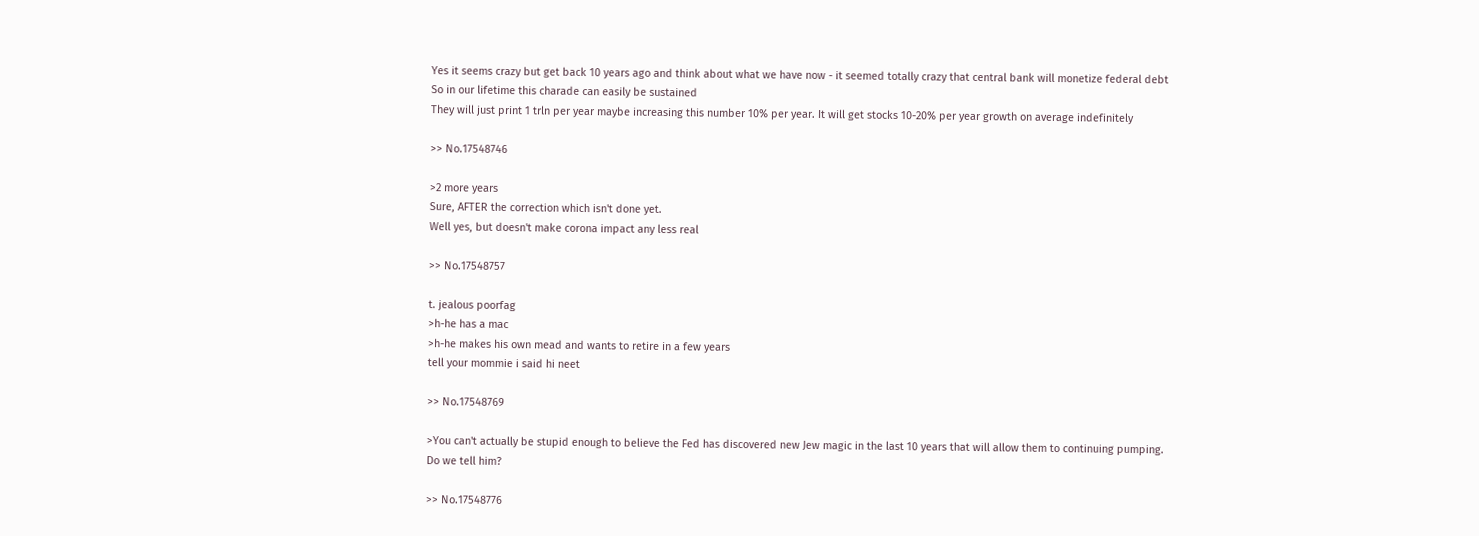Yes it seems crazy but get back 10 years ago and think about what we have now - it seemed totally crazy that central bank will monetize federal debt
So in our lifetime this charade can easily be sustained
They will just print 1 trln per year maybe increasing this number 10% per year. It will get stocks 10-20% per year growth on average indefinitely

>> No.17548746

>2 more years
Sure, AFTER the correction which isn't done yet.
Well yes, but doesn't make corona impact any less real

>> No.17548757

t. jealous poorfag
>h-he has a mac
>h-he makes his own mead and wants to retire in a few years
tell your mommie i said hi neet

>> No.17548769

>You can't actually be stupid enough to believe the Fed has discovered new Jew magic in the last 10 years that will allow them to continuing pumping.
Do we tell him?

>> No.17548776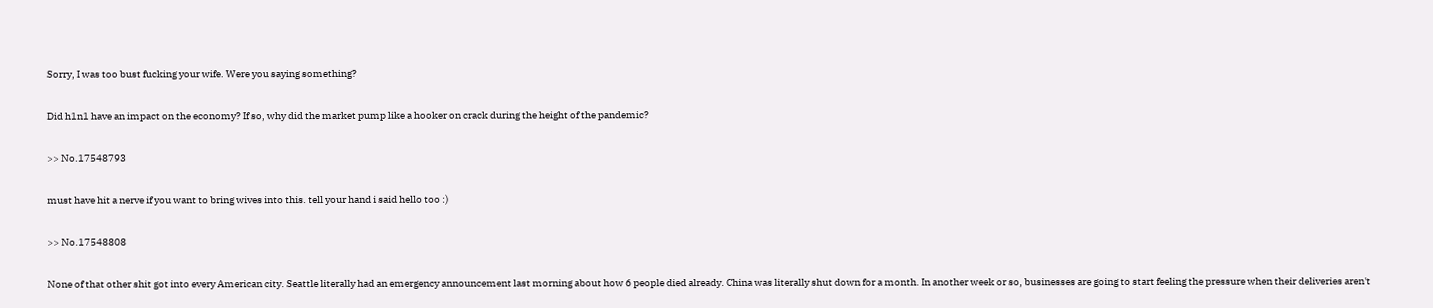Sorry, I was too bust fucking your wife. Were you saying something?

Did h1n1 have an impact on the economy? If so, why did the market pump like a hooker on crack during the height of the pandemic?

>> No.17548793

must have hit a nerve if you want to bring wives into this. tell your hand i said hello too :)

>> No.17548808

None of that other shit got into every American city. Seattle literally had an emergency announcement last morning about how 6 people died already. China was literally shut down for a month. In another week or so, businesses are going to start feeling the pressure when their deliveries aren't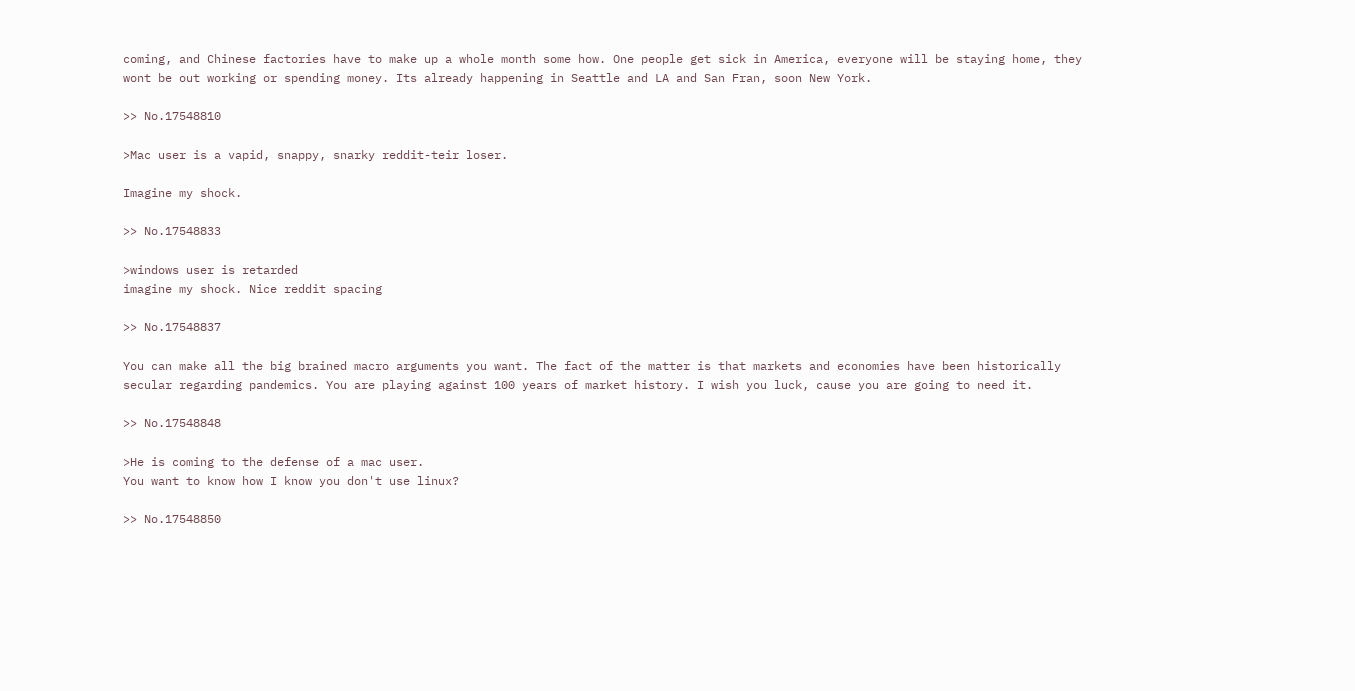coming, and Chinese factories have to make up a whole month some how. One people get sick in America, everyone will be staying home, they wont be out working or spending money. Its already happening in Seattle and LA and San Fran, soon New York.

>> No.17548810

>Mac user is a vapid, snappy, snarky reddit-teir loser.

Imagine my shock.

>> No.17548833

>windows user is retarded
imagine my shock. Nice reddit spacing

>> No.17548837

You can make all the big brained macro arguments you want. The fact of the matter is that markets and economies have been historically secular regarding pandemics. You are playing against 100 years of market history. I wish you luck, cause you are going to need it.

>> No.17548848

>He is coming to the defense of a mac user.
You want to know how I know you don't use linux?

>> No.17548850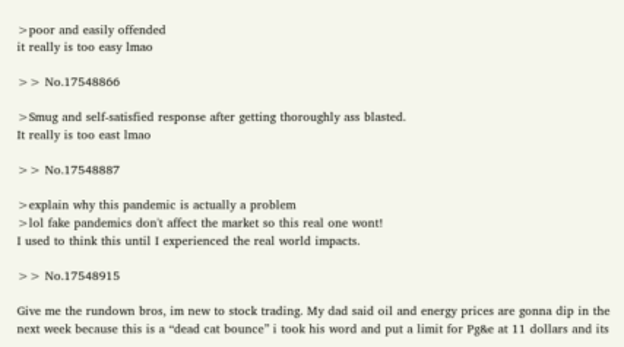>poor and easily offended
it really is too easy lmao

>> No.17548866

>Smug and self-satisfied response after getting thoroughly ass blasted.
It really is too east lmao

>> No.17548887

>explain why this pandemic is actually a problem
>lol fake pandemics don't affect the market so this real one wont!
I used to think this until I experienced the real world impacts.

>> No.17548915

Give me the rundown bros, im new to stock trading. My dad said oil and energy prices are gonna dip in the next week because this is a “dead cat bounce” i took his word and put a limit for Pg&e at 11 dollars and its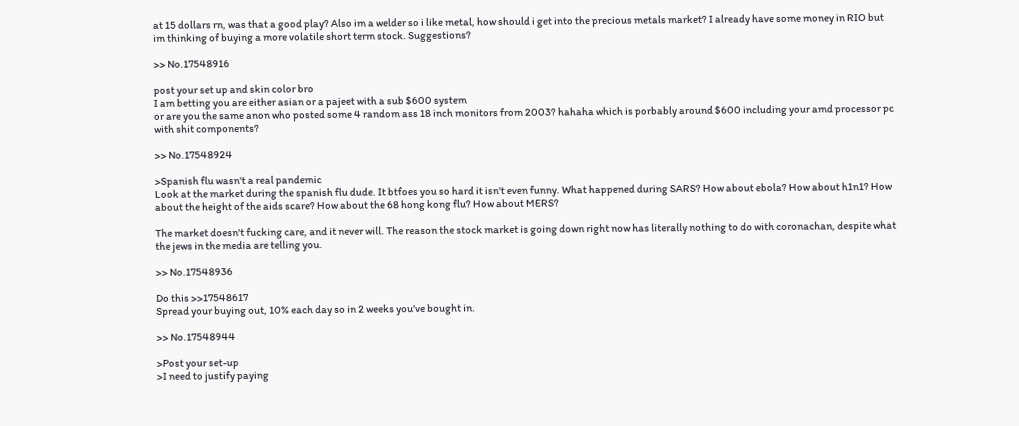at 15 dollars rn, was that a good play? Also im a welder so i like metal, how should i get into the precious metals market? I already have some money in RIO but im thinking of buying a more volatile short term stock. Suggestions?

>> No.17548916

post your set up and skin color bro
I am betting you are either asian or a pajeet with a sub $600 system
or are you the same anon who posted some 4 random ass 18 inch monitors from 2003? hahaha which is porbably around $600 including your amd processor pc with shit components?

>> No.17548924

>Spanish flu wasn't a real pandemic
Look at the market during the spanish flu dude. It btfoes you so hard it isn't even funny. What happened during SARS? How about ebola? How about h1n1? How about the height of the aids scare? How about the 68 hong kong flu? How about MERS?

The market doesn't fucking care, and it never will. The reason the stock market is going down right now has literally nothing to do with coronachan, despite what the jews in the media are telling you.

>> No.17548936

Do this >>17548617
Spread your buying out, 10% each day so in 2 weeks you've bought in.

>> No.17548944

>Post your set-up
>I need to justify paying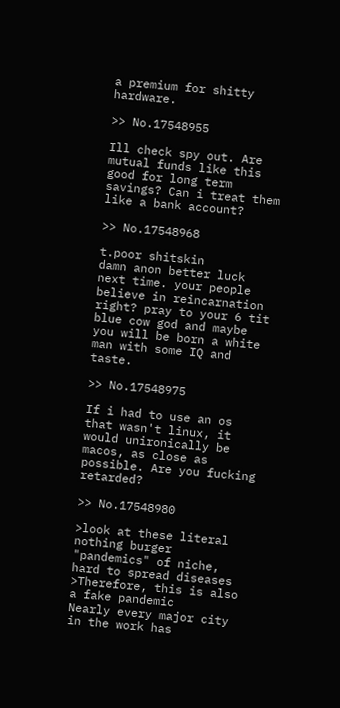a premium for shitty hardware.

>> No.17548955

Ill check spy out. Are mutual funds like this good for long term savings? Can i treat them like a bank account?

>> No.17548968

t.poor shitskin
damn anon better luck next time. your people believe in reincarnation right? pray to your 6 tit blue cow god and maybe you will be born a white man with some IQ and taste.

>> No.17548975

If i had to use an os that wasn't linux, it would unironically be macos, as close as possible. Are you fucking retarded?

>> No.17548980

>look at these literal nothing burger "pandemics" of niche, hard to spread diseases
>Therefore, this is also a fake pandemic
Nearly every major city in the work has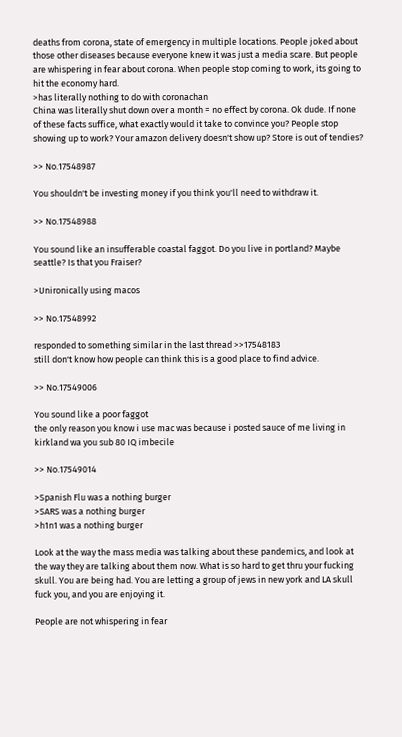deaths from corona, state of emergency in multiple locations. People joked about those other diseases because everyone knew it was just a media scare. But people are whispering in fear about corona. When people stop coming to work, its going to hit the economy hard.
>has literally nothing to do with coronachan
China was literally shut down over a month = no effect by corona. Ok dude. If none of these facts suffice, what exactly would it take to convince you? People stop showing up to work? Your amazon delivery doesn't show up? Store is out of tendies?

>> No.17548987

You shouldn't be investing money if you think you'll need to withdraw it.

>> No.17548988

You sound like an insufferable coastal faggot. Do you live in portland? Maybe seattle? Is that you Fraiser?

>Unironically using macos

>> No.17548992

responded to something similar in the last thread >>17548183
still don't know how people can think this is a good place to find advice.

>> No.17549006

You sound like a poor faggot
the only reason you know i use mac was because i posted sauce of me living in kirkland wa you sub 80 IQ imbecile

>> No.17549014

>Spanish Flu was a nothing burger
>SARS was a nothing burger
>h1n1 was a nothing burger

Look at the way the mass media was talking about these pandemics, and look at the way they are talking about them now. What is so hard to get thru your fucking skull. You are being had. You are letting a group of jews in new york and LA skull fuck you, and you are enjoying it.

People are not whispering in fear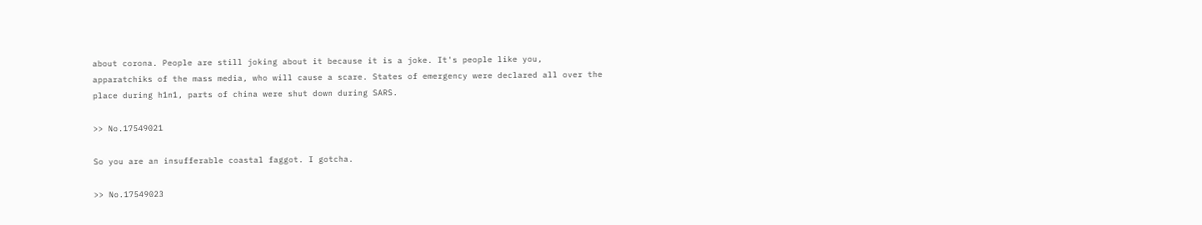about corona. People are still joking about it because it is a joke. It's people like you, apparatchiks of the mass media, who will cause a scare. States of emergency were declared all over the place during h1n1, parts of china were shut down during SARS.

>> No.17549021

So you are an insufferable coastal faggot. I gotcha.

>> No.17549023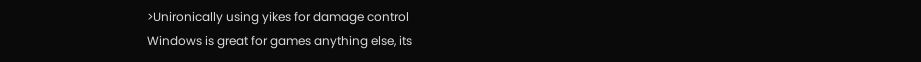>Unironically using yikes for damage control
Windows is great for games anything else, its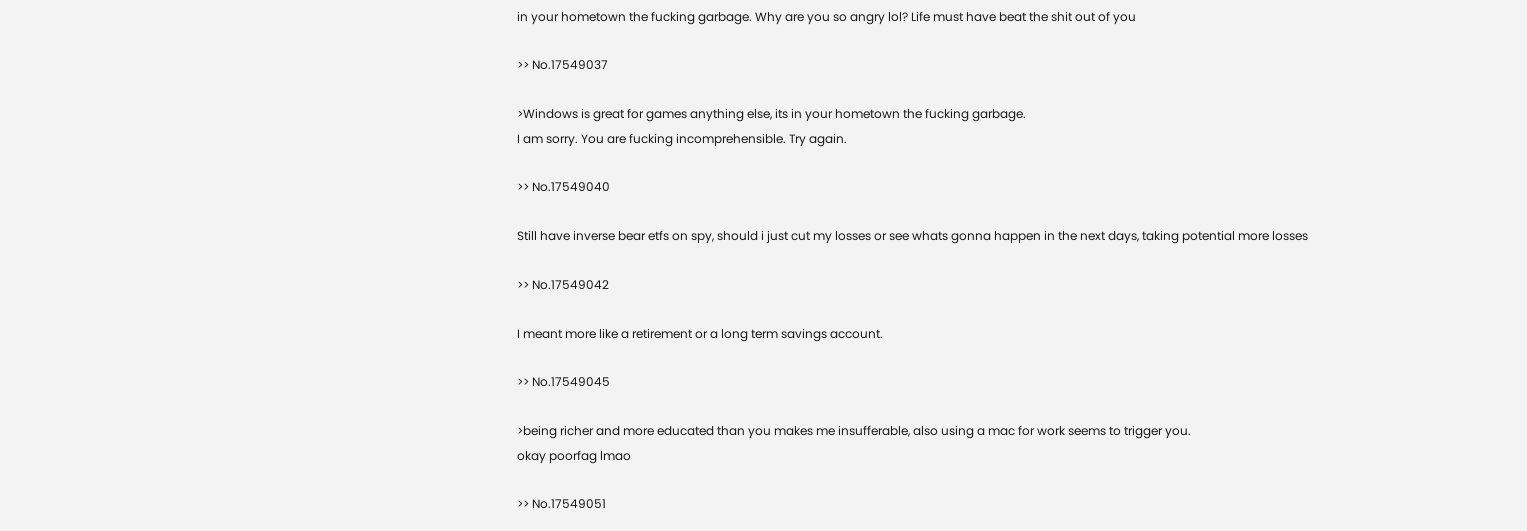in your hometown the fucking garbage. Why are you so angry lol? Life must have beat the shit out of you

>> No.17549037

>Windows is great for games anything else, its in your hometown the fucking garbage.
I am sorry. You are fucking incomprehensible. Try again.

>> No.17549040

Still have inverse bear etfs on spy, should i just cut my losses or see whats gonna happen in the next days, taking potential more losses

>> No.17549042

I meant more like a retirement or a long term savings account.

>> No.17549045

>being richer and more educated than you makes me insufferable, also using a mac for work seems to trigger you.
okay poorfag lmao

>> No.17549051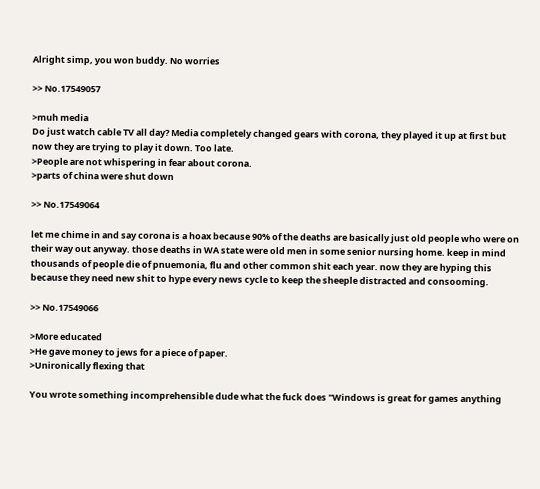Alright simp, you won buddy. No worries

>> No.17549057

>muh media
Do just watch cable TV all day? Media completely changed gears with corona, they played it up at first but now they are trying to play it down. Too late.
>People are not whispering in fear about corona.
>parts of china were shut down

>> No.17549064

let me chime in and say corona is a hoax because 90% of the deaths are basically just old people who were on their way out anyway. those deaths in WA state were old men in some senior nursing home. keep in mind thousands of people die of pnuemonia, flu and other common shit each year. now they are hyping this because they need new shit to hype every news cycle to keep the sheeple distracted and consooming.

>> No.17549066

>More educated
>He gave money to jews for a piece of paper.
>Unironically flexing that

You wrote something incomprehensible dude what the fuck does "Windows is great for games anything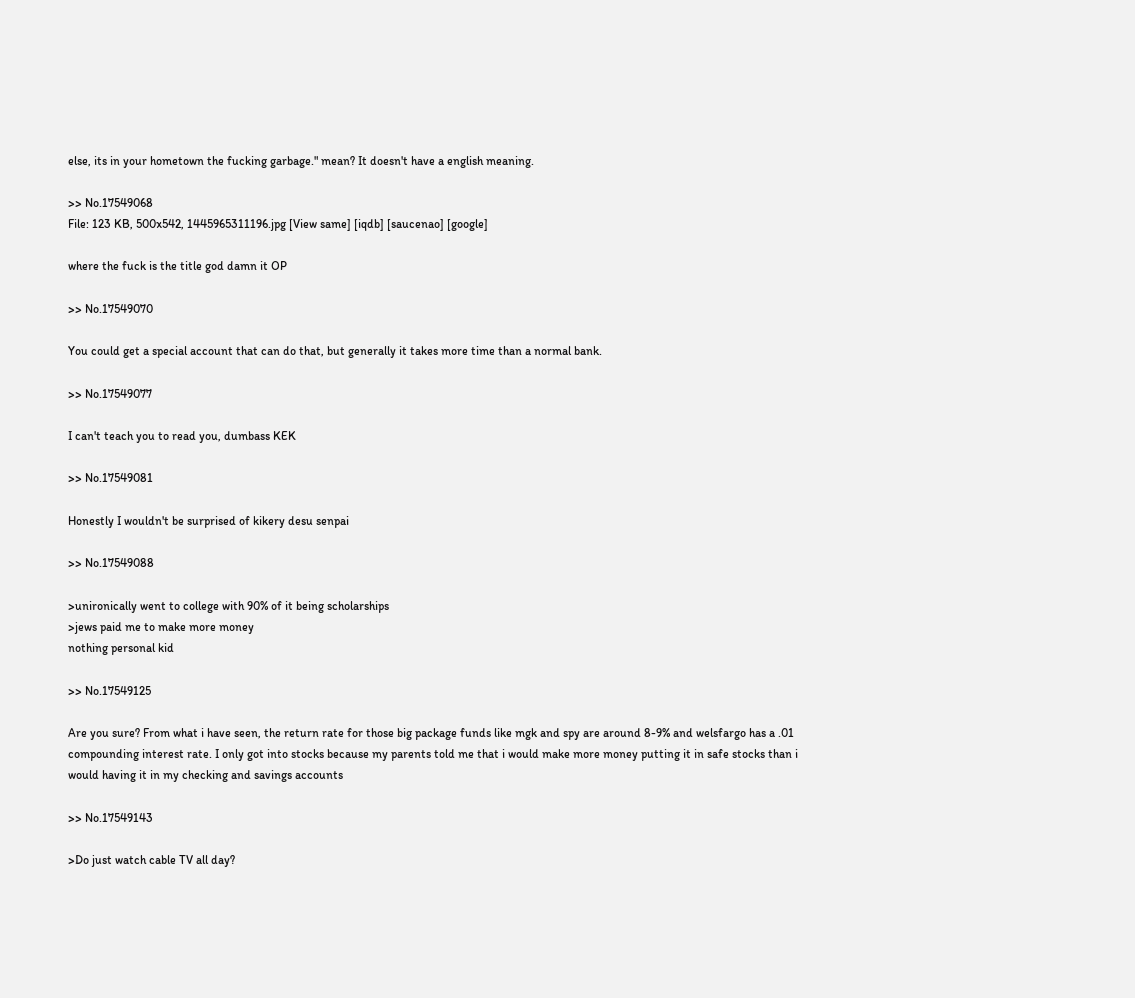else, its in your hometown the fucking garbage." mean? It doesn't have a english meaning.

>> No.17549068
File: 123 KB, 500x542, 1445965311196.jpg [View same] [iqdb] [saucenao] [google]

where the fuck is the title god damn it OP

>> No.17549070

You could get a special account that can do that, but generally it takes more time than a normal bank.

>> No.17549077

I can't teach you to read you, dumbass KEK

>> No.17549081

Honestly I wouldn't be surprised of kikery desu senpai

>> No.17549088

>unironically went to college with 90% of it being scholarships
>jews paid me to make more money
nothing personal kid

>> No.17549125

Are you sure? From what i have seen, the return rate for those big package funds like mgk and spy are around 8-9% and welsfargo has a .01 compounding interest rate. I only got into stocks because my parents told me that i would make more money putting it in safe stocks than i would having it in my checking and savings accounts

>> No.17549143

>Do just watch cable TV all day?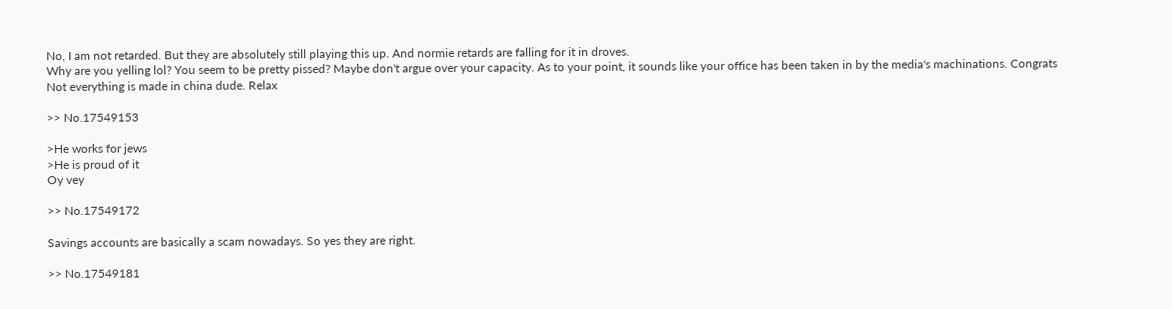No, I am not retarded. But they are absolutely still playing this up. And normie retards are falling for it in droves.
Why are you yelling lol? You seem to be pretty pissed? Maybe don't argue over your capacity. As to your point, it sounds like your office has been taken in by the media's machinations. Congrats
Not everything is made in china dude. Relax

>> No.17549153

>He works for jews
>He is proud of it
Oy vey

>> No.17549172

Savings accounts are basically a scam nowadays. So yes they are right.

>> No.17549181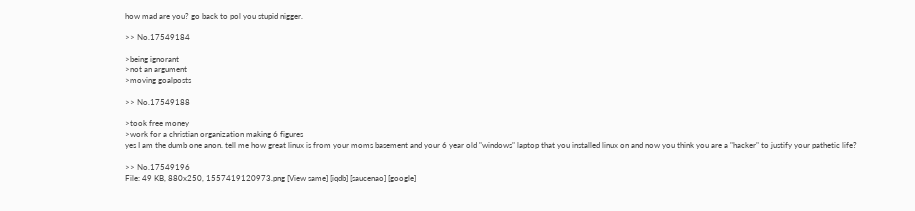how mad are you? go back to pol you stupid nigger.

>> No.17549184

>being ignorant
>not an argument
>moving goalposts

>> No.17549188

>took free money
>work for a christian organization making 6 figures
yes I am the dumb one anon. tell me how great linux is from your moms basement and your 6 year old "windows" laptop that you installed linux on and now you think you are a "hacker" to justify your pathetic life?

>> No.17549196
File: 49 KB, 880x250, 1557419120973.png [View same] [iqdb] [saucenao] [google]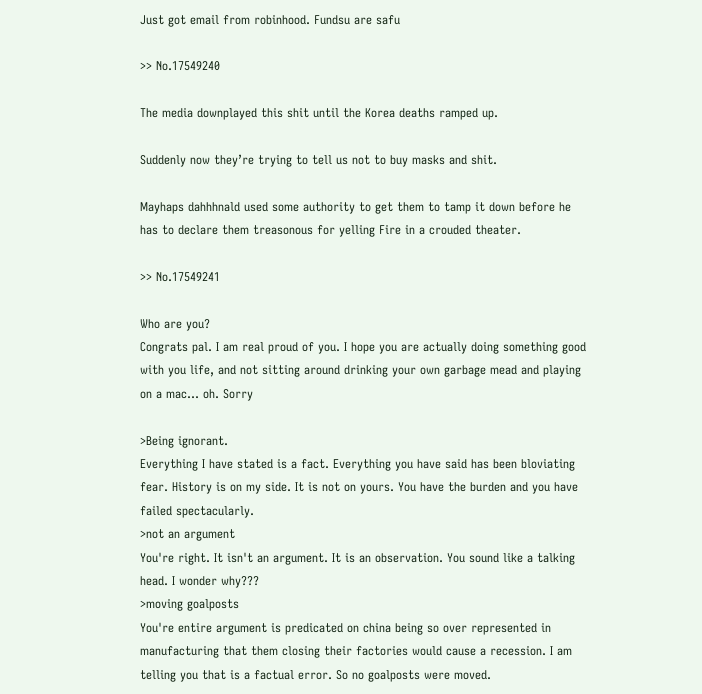Just got email from robinhood. Fundsu are safu

>> No.17549240

The media downplayed this shit until the Korea deaths ramped up.

Suddenly now they’re trying to tell us not to buy masks and shit.

Mayhaps dahhhnald used some authority to get them to tamp it down before he has to declare them treasonous for yelling Fire in a crouded theater.

>> No.17549241

Who are you?
Congrats pal. I am real proud of you. I hope you are actually doing something good with you life, and not sitting around drinking your own garbage mead and playing on a mac... oh. Sorry

>Being ignorant.
Everything I have stated is a fact. Everything you have said has been bloviating fear. History is on my side. It is not on yours. You have the burden and you have failed spectacularly.
>not an argument
You're right. It isn't an argument. It is an observation. You sound like a talking head. I wonder why???
>moving goalposts
You're entire argument is predicated on china being so over represented in manufacturing that them closing their factories would cause a recession. I am telling you that is a factual error. So no goalposts were moved.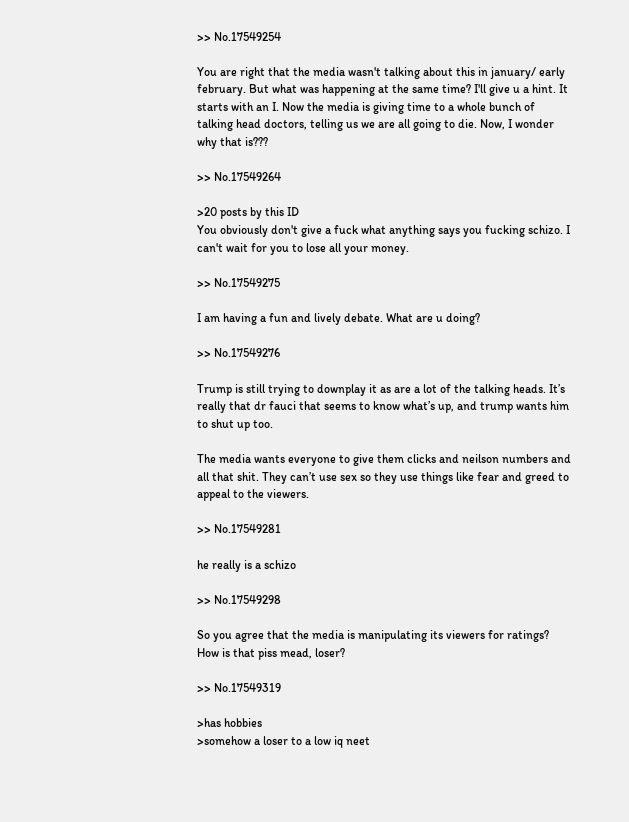>> No.17549254

You are right that the media wasn't talking about this in january/ early february. But what was happening at the same time? I'll give u a hint. It starts with an I. Now the media is giving time to a whole bunch of talking head doctors, telling us we are all going to die. Now, I wonder why that is???

>> No.17549264

>20 posts by this ID
You obviously don't give a fuck what anything says you fucking schizo. I can't wait for you to lose all your money.

>> No.17549275

I am having a fun and lively debate. What are u doing?

>> No.17549276

Trump is still trying to downplay it as are a lot of the talking heads. It’s really that dr fauci that seems to know what’s up, and trump wants him to shut up too.

The media wants everyone to give them clicks and neilson numbers and all that shit. They can’t use sex so they use things like fear and greed to appeal to the viewers.

>> No.17549281

he really is a schizo

>> No.17549298

So you agree that the media is manipulating its viewers for ratings?
How is that piss mead, loser?

>> No.17549319

>has hobbies
>somehow a loser to a low iq neet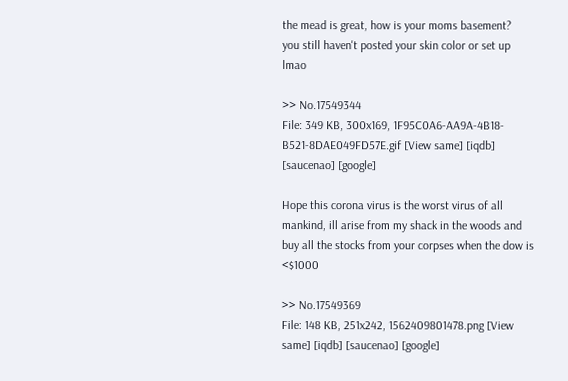the mead is great, how is your moms basement?
you still haven't posted your skin color or set up lmao

>> No.17549344
File: 349 KB, 300x169, 1F95C0A6-AA9A-4B18-B521-8DAE049FD57E.gif [View same] [iqdb] [saucenao] [google]

Hope this corona virus is the worst virus of all mankind, ill arise from my shack in the woods and buy all the stocks from your corpses when the dow is <$1000

>> No.17549369
File: 148 KB, 251x242, 1562409801478.png [View same] [iqdb] [saucenao] [google]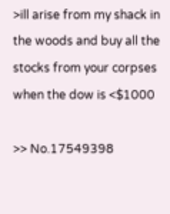>ill arise from my shack in the woods and buy all the stocks from your corpses when the dow is <$1000

>> No.17549398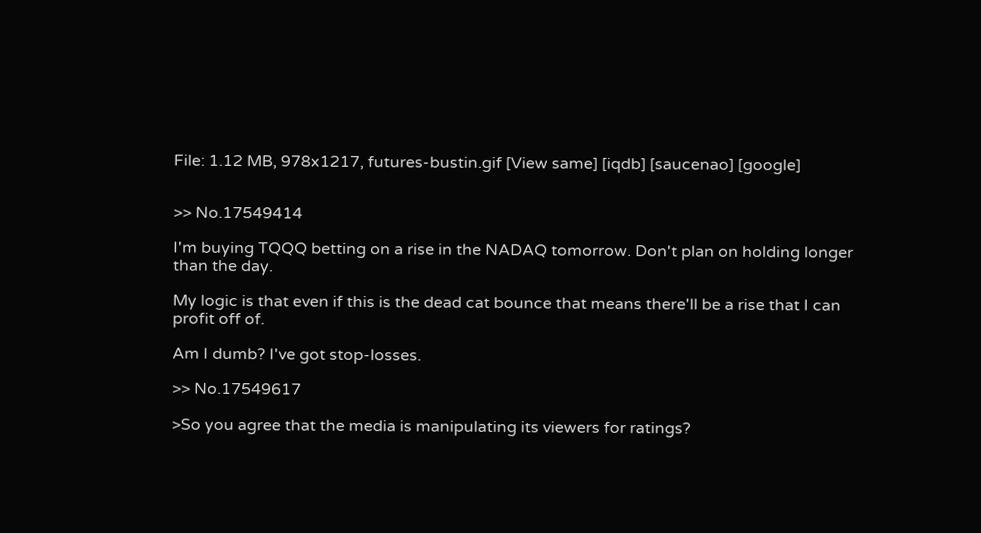File: 1.12 MB, 978x1217, futures-bustin.gif [View same] [iqdb] [saucenao] [google]


>> No.17549414

I'm buying TQQQ betting on a rise in the NADAQ tomorrow. Don't plan on holding longer than the day.

My logic is that even if this is the dead cat bounce that means there'll be a rise that I can profit off of.

Am I dumb? I've got stop-losses.

>> No.17549617

>So you agree that the media is manipulating its viewers for ratings?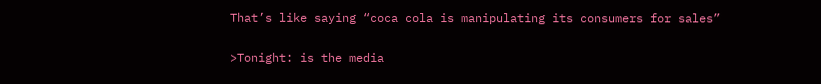That’s like saying “coca cola is manipulating its consumers for sales”

>Tonight: is the media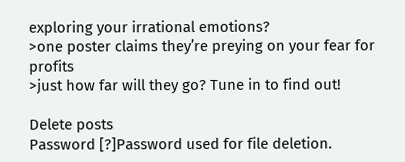exploring your irrational emotions?
>one poster claims they’re preying on your fear for profits
>just how far will they go? Tune in to find out!

Delete posts
Password [?]Password used for file deletion.